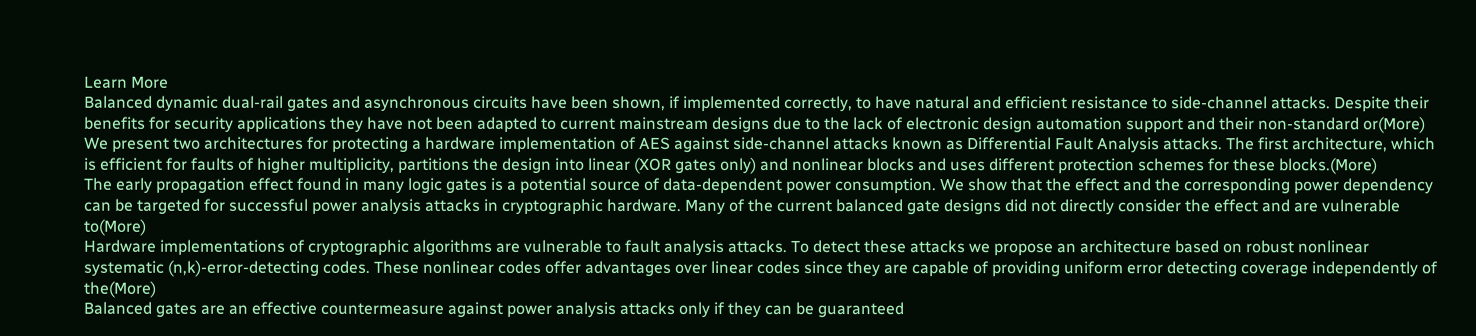Learn More
Balanced dynamic dual-rail gates and asynchronous circuits have been shown, if implemented correctly, to have natural and efficient resistance to side-channel attacks. Despite their benefits for security applications they have not been adapted to current mainstream designs due to the lack of electronic design automation support and their non-standard or(More)
We present two architectures for protecting a hardware implementation of AES against side-channel attacks known as Differential Fault Analysis attacks. The first architecture, which is efficient for faults of higher multiplicity, partitions the design into linear (XOR gates only) and nonlinear blocks and uses different protection schemes for these blocks.(More)
The early propagation effect found in many logic gates is a potential source of data-dependent power consumption. We show that the effect and the corresponding power dependency can be targeted for successful power analysis attacks in cryptographic hardware. Many of the current balanced gate designs did not directly consider the effect and are vulnerable to(More)
Hardware implementations of cryptographic algorithms are vulnerable to fault analysis attacks. To detect these attacks we propose an architecture based on robust nonlinear systematic (n,k)-error-detecting codes. These nonlinear codes offer advantages over linear codes since they are capable of providing uniform error detecting coverage independently of the(More)
Balanced gates are an effective countermeasure against power analysis attacks only if they can be guaranteed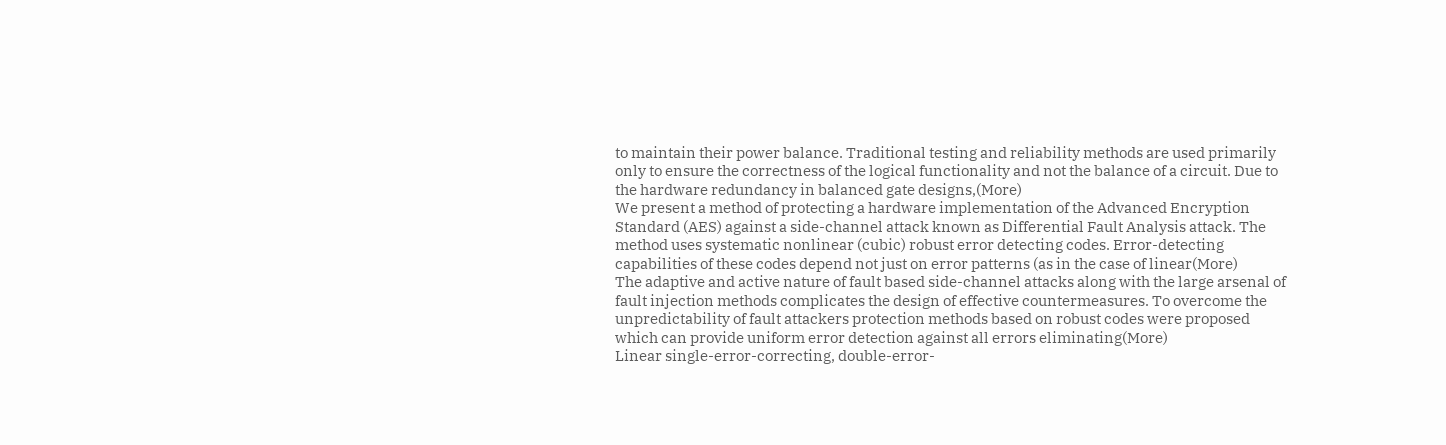to maintain their power balance. Traditional testing and reliability methods are used primarily only to ensure the correctness of the logical functionality and not the balance of a circuit. Due to the hardware redundancy in balanced gate designs,(More)
We present a method of protecting a hardware implementation of the Advanced Encryption Standard (AES) against a side-channel attack known as Differential Fault Analysis attack. The method uses systematic nonlinear (cubic) robust error detecting codes. Error-detecting capabilities of these codes depend not just on error patterns (as in the case of linear(More)
The adaptive and active nature of fault based side-channel attacks along with the large arsenal of fault injection methods complicates the design of effective countermeasures. To overcome the unpredictability of fault attackers protection methods based on robust codes were proposed which can provide uniform error detection against all errors eliminating(More)
Linear single-error-correcting, double-error-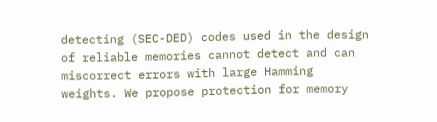detecting (SEC-DED) codes used in the design of reliable memories cannot detect and can miscorrect errors with large Hamming weights. We propose protection for memory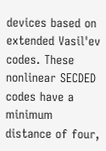devices based on extended Vasil'ev codes. These nonlinear SECDED codes have a minimum distance of four,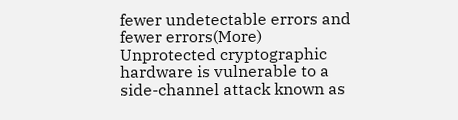fewer undetectable errors and fewer errors(More)
Unprotected cryptographic hardware is vulnerable to a side-channel attack known as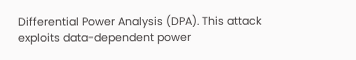Differential Power Analysis (DPA). This attack exploits data-dependent power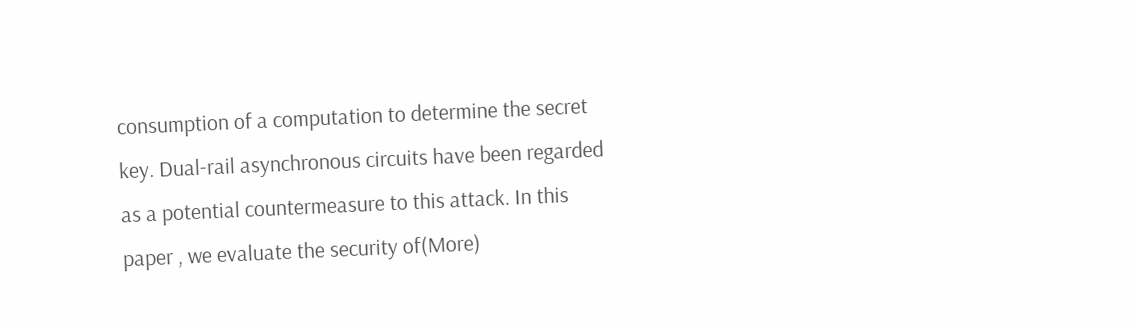consumption of a computation to determine the secret key. Dual-rail asynchronous circuits have been regarded as a potential countermeasure to this attack. In this paper , we evaluate the security of(More)